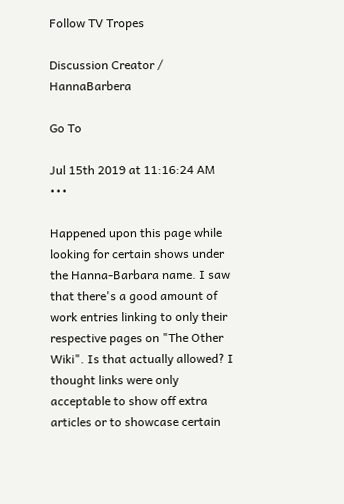Follow TV Tropes

Discussion Creator / HannaBarbera

Go To

Jul 15th 2019 at 11:16:24 AM •••

Happened upon this page while looking for certain shows under the Hanna-Barbara name. I saw that there's a good amount of work entries linking to only their respective pages on "The Other Wiki". Is that actually allowed? I thought links were only acceptable to show off extra articles or to showcase certain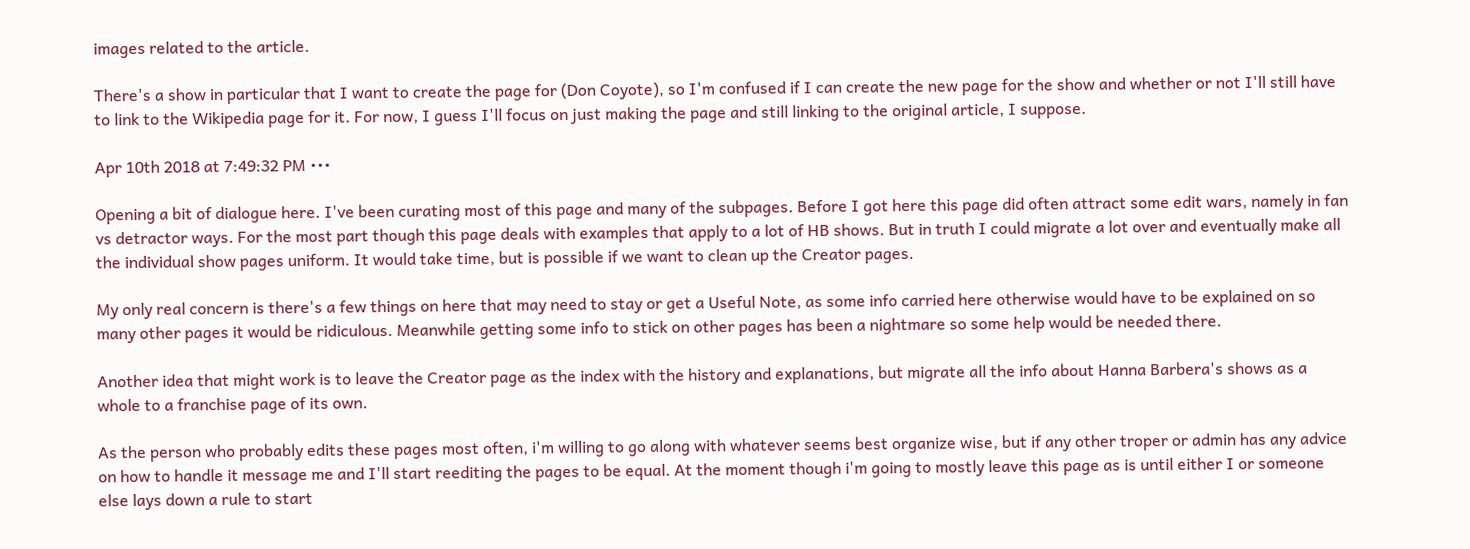images related to the article.

There's a show in particular that I want to create the page for (Don Coyote), so I'm confused if I can create the new page for the show and whether or not I'll still have to link to the Wikipedia page for it. For now, I guess I'll focus on just making the page and still linking to the original article, I suppose.

Apr 10th 2018 at 7:49:32 PM •••

Opening a bit of dialogue here. I've been curating most of this page and many of the subpages. Before I got here this page did often attract some edit wars, namely in fan vs detractor ways. For the most part though this page deals with examples that apply to a lot of HB shows. But in truth I could migrate a lot over and eventually make all the individual show pages uniform. It would take time, but is possible if we want to clean up the Creator pages.

My only real concern is there's a few things on here that may need to stay or get a Useful Note, as some info carried here otherwise would have to be explained on so many other pages it would be ridiculous. Meanwhile getting some info to stick on other pages has been a nightmare so some help would be needed there.

Another idea that might work is to leave the Creator page as the index with the history and explanations, but migrate all the info about Hanna Barbera's shows as a whole to a franchise page of its own.

As the person who probably edits these pages most often, i'm willing to go along with whatever seems best organize wise, but if any other troper or admin has any advice on how to handle it message me and I'll start reediting the pages to be equal. At the moment though i'm going to mostly leave this page as is until either I or someone else lays down a rule to start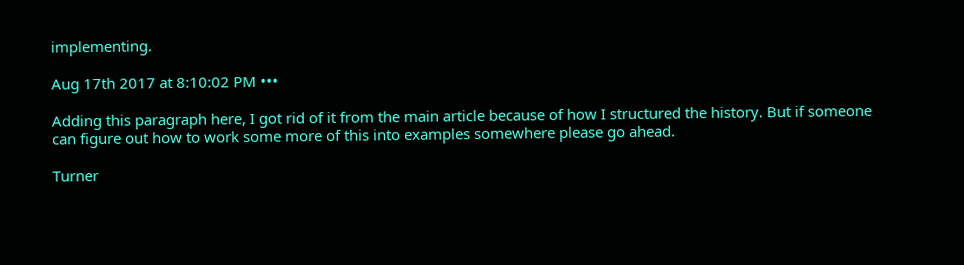implementing.

Aug 17th 2017 at 8:10:02 PM •••

Adding this paragraph here, I got rid of it from the main article because of how I structured the history. But if someone can figure out how to work some more of this into examples somewhere please go ahead.

Turner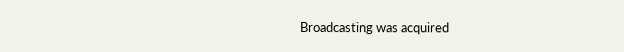Broadcasting was acquired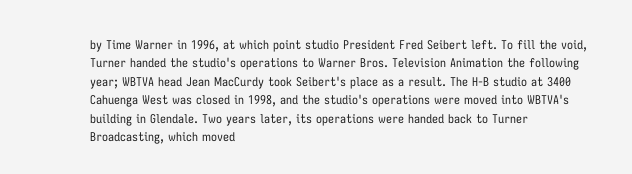by Time Warner in 1996, at which point studio President Fred Seibert left. To fill the void, Turner handed the studio's operations to Warner Bros. Television Animation the following year; WBTVA head Jean MacCurdy took Seibert's place as a result. The H-B studio at 3400 Cahuenga West was closed in 1998, and the studio's operations were moved into WBTVA's building in Glendale. Two years later, its operations were handed back to Turner Broadcasting, which moved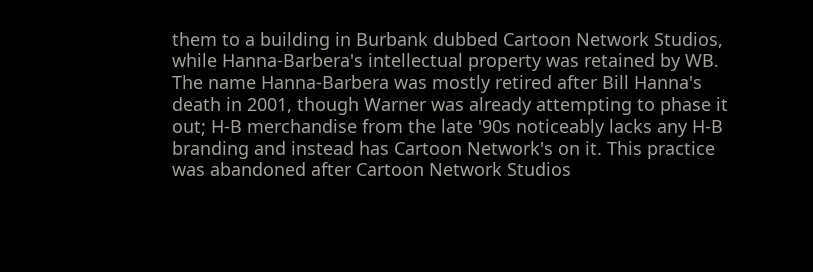them to a building in Burbank dubbed Cartoon Network Studios, while Hanna-Barbera's intellectual property was retained by WB. The name Hanna-Barbera was mostly retired after Bill Hanna's death in 2001, though Warner was already attempting to phase it out; H-B merchandise from the late '90s noticeably lacks any H-B branding and instead has Cartoon Network's on it. This practice was abandoned after Cartoon Network Studios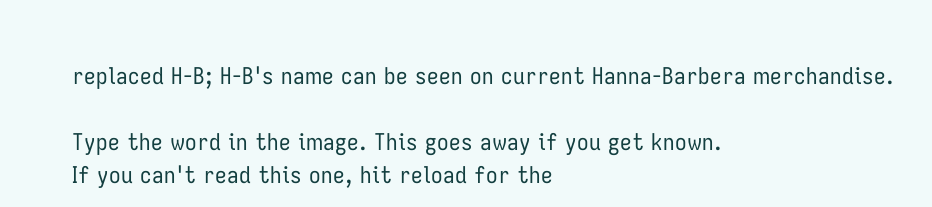replaced H-B; H-B's name can be seen on current Hanna-Barbera merchandise.

Type the word in the image. This goes away if you get known.
If you can't read this one, hit reload for the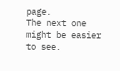page.
The next one might be easier to see.